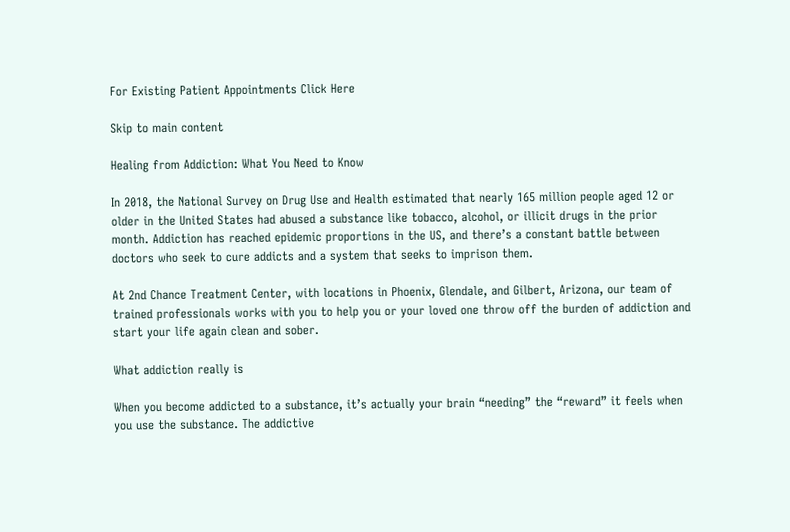For Existing Patient Appointments Click Here

Skip to main content

Healing from Addiction: What You Need to Know

In 2018, the National Survey on Drug Use and Health estimated that nearly 165 million people aged 12 or older in the United States had abused a substance like tobacco, alcohol, or illicit drugs in the prior month. Addiction has reached epidemic proportions in the US, and there’s a constant battle between doctors who seek to cure addicts and a system that seeks to imprison them.

At 2nd Chance Treatment Center, with locations in Phoenix, Glendale, and Gilbert, Arizona, our team of trained professionals works with you to help you or your loved one throw off the burden of addiction and start your life again clean and sober.

What addiction really is

When you become addicted to a substance, it’s actually your brain “needing” the “reward” it feels when you use the substance. The addictive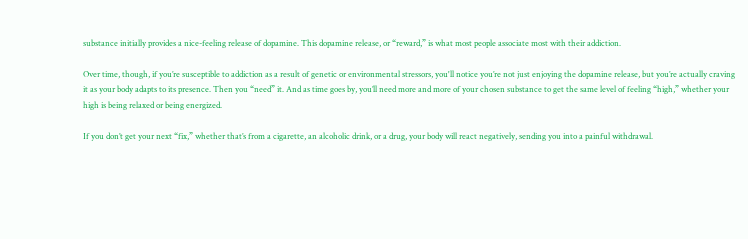substance initially provides a nice-feeling release of dopamine. This dopamine release, or “reward,” is what most people associate most with their addiction.

Over time, though, if you’re susceptible to addiction as a result of genetic or environmental stressors, you'll notice you’re not just enjoying the dopamine release, but you’re actually craving it as your body adapts to its presence. Then you “need” it. And as time goes by, you’ll need more and more of your chosen substance to get the same level of feeling “high,” whether your high is being relaxed or being energized.

If you don’t get your next “fix,” whether that’s from a cigarette, an alcoholic drink, or a drug, your body will react negatively, sending you into a painful withdrawal.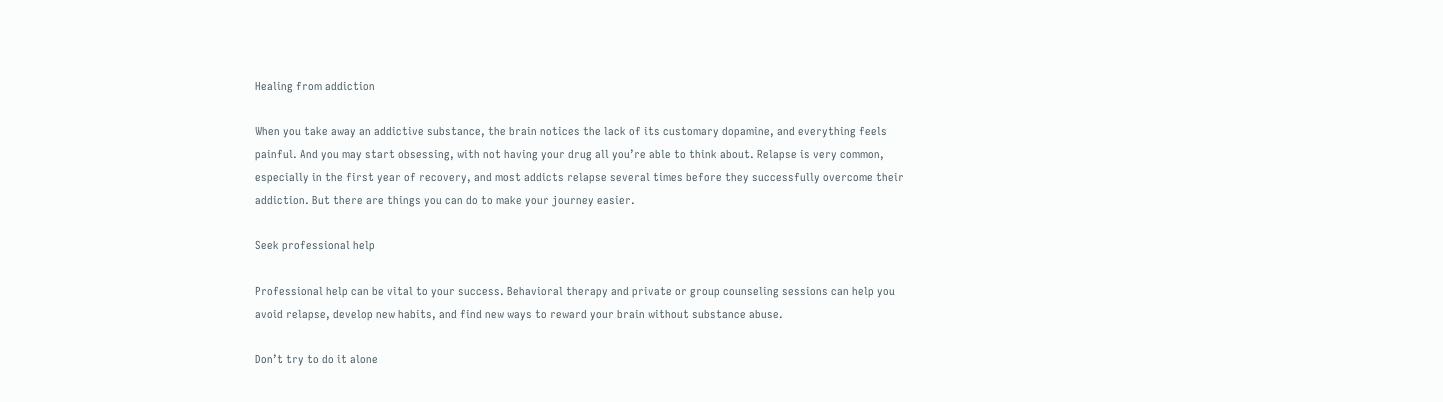Healing from addiction

When you take away an addictive substance, the brain notices the lack of its customary dopamine, and everything feels painful. And you may start obsessing, with not having your drug all you’re able to think about. Relapse is very common, especially in the first year of recovery, and most addicts relapse several times before they successfully overcome their addiction. But there are things you can do to make your journey easier.

Seek professional help

Professional help can be vital to your success. Behavioral therapy and private or group counseling sessions can help you avoid relapse, develop new habits, and find new ways to reward your brain without substance abuse.

Don’t try to do it alone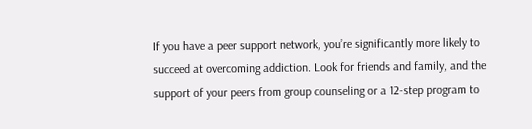If you have a peer support network, you’re significantly more likely to succeed at overcoming addiction. Look for friends and family, and the support of your peers from group counseling or a 12-step program to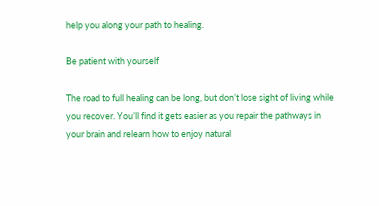help you along your path to healing.

Be patient with yourself

The road to full healing can be long, but don’t lose sight of living while you recover. You’ll find it gets easier as you repair the pathways in your brain and relearn how to enjoy natural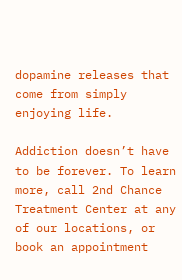dopamine releases that come from simply enjoying life.

Addiction doesn’t have to be forever. To learn more, call 2nd Chance Treatment Center at any of our locations, or book an appointment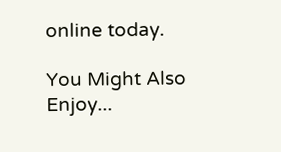online today.

You Might Also Enjoy...